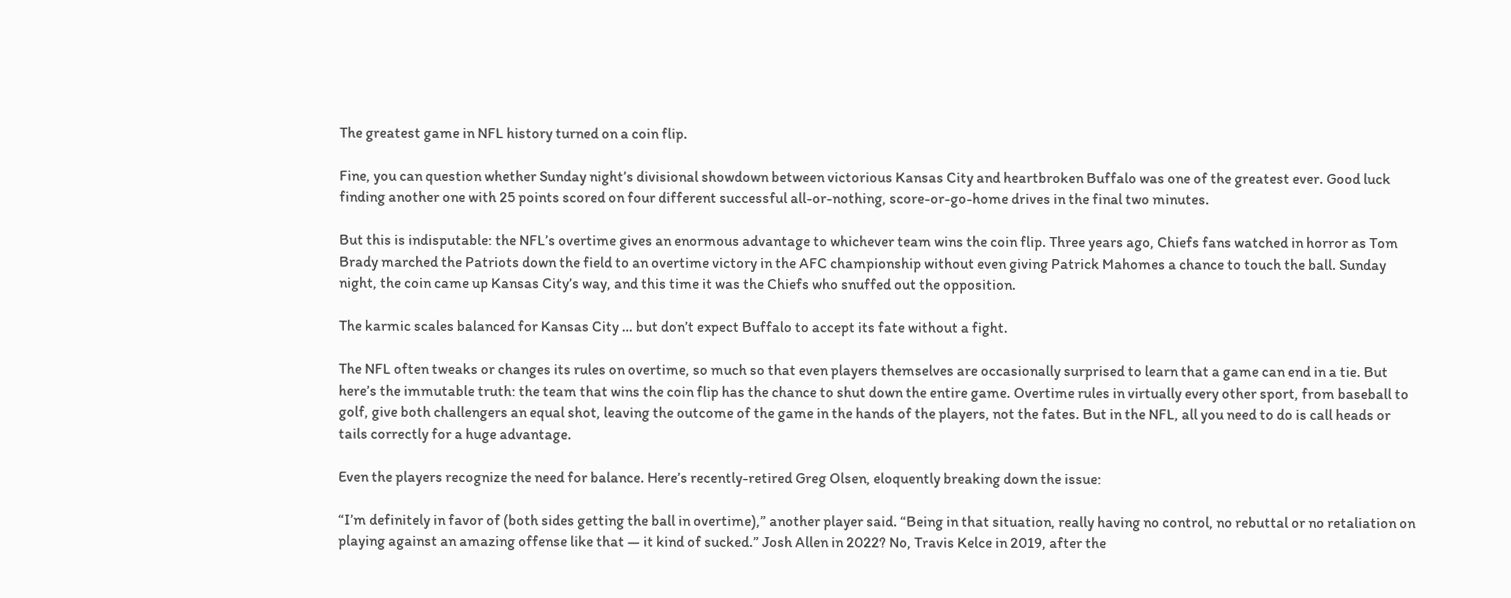The greatest game in NFL history turned on a coin flip.

Fine, you can question whether Sunday night’s divisional showdown between victorious Kansas City and heartbroken Buffalo was one of the greatest ever. Good luck finding another one with 25 points scored on four different successful all-or-nothing, score-or-go-home drives in the final two minutes.

But this is indisputable: the NFL’s overtime gives an enormous advantage to whichever team wins the coin flip. Three years ago, Chiefs fans watched in horror as Tom Brady marched the Patriots down the field to an overtime victory in the AFC championship without even giving Patrick Mahomes a chance to touch the ball. Sunday night, the coin came up Kansas City’s way, and this time it was the Chiefs who snuffed out the opposition.

The karmic scales balanced for Kansas City … but don’t expect Buffalo to accept its fate without a fight.

The NFL often tweaks or changes its rules on overtime, so much so that even players themselves are occasionally surprised to learn that a game can end in a tie. But here’s the immutable truth: the team that wins the coin flip has the chance to shut down the entire game. Overtime rules in virtually every other sport, from baseball to golf, give both challengers an equal shot, leaving the outcome of the game in the hands of the players, not the fates. But in the NFL, all you need to do is call heads or tails correctly for a huge advantage.

Even the players recognize the need for balance. Here’s recently-retired Greg Olsen, eloquently breaking down the issue:

“I’m definitely in favor of (both sides getting the ball in overtime),” another player said. “Being in that situation, really having no control, no rebuttal or no retaliation on playing against an amazing offense like that — it kind of sucked.” Josh Allen in 2022? No, Travis Kelce in 2019, after the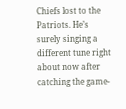Chiefs lost to the Patriots. He’s surely singing a different tune right about now after catching the game-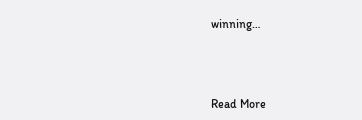winning…



Read More